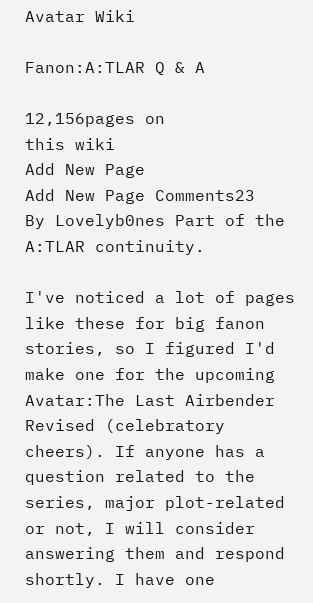Avatar Wiki

Fanon:A:TLAR Q & A

12,156pages on
this wiki
Add New Page
Add New Page Comments23
By Lovelyb0nes Part of the A:TLAR continuity.

I've noticed a lot of pages like these for big fanon stories, so I figured I'd make one for the upcoming Avatar:The Last Airbender Revised (celebratory cheers). If anyone has a question related to the series, major plot-related or not, I will consider answering them and respond shortly. I have one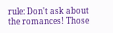rule: Don't ask about the romances! Those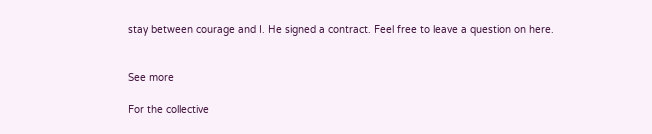stay between courage and I. He signed a contract. Feel free to leave a question on here.


See more

For the collective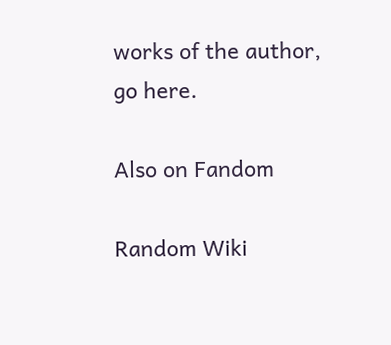works of the author, go here.

Also on Fandom

Random Wiki